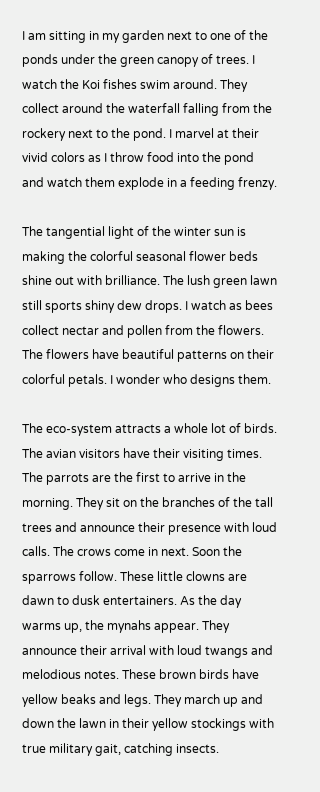I am sitting in my garden next to one of the ponds under the green canopy of trees. I watch the Koi fishes swim around. They collect around the waterfall falling from the rockery next to the pond. I marvel at their vivid colors as I throw food into the pond and watch them explode in a feeding frenzy.

The tangential light of the winter sun is making the colorful seasonal flower beds shine out with brilliance. The lush green lawn still sports shiny dew drops. I watch as bees collect nectar and pollen from the flowers. The flowers have beautiful patterns on their colorful petals. I wonder who designs them.

The eco-system attracts a whole lot of birds. The avian visitors have their visiting times. The parrots are the first to arrive in the morning. They sit on the branches of the tall trees and announce their presence with loud calls. The crows come in next. Soon the sparrows follow. These little clowns are dawn to dusk entertainers. As the day warms up, the mynahs appear. They announce their arrival with loud twangs and melodious notes. These brown birds have yellow beaks and legs. They march up and down the lawn in their yellow stockings with true military gait, catching insects.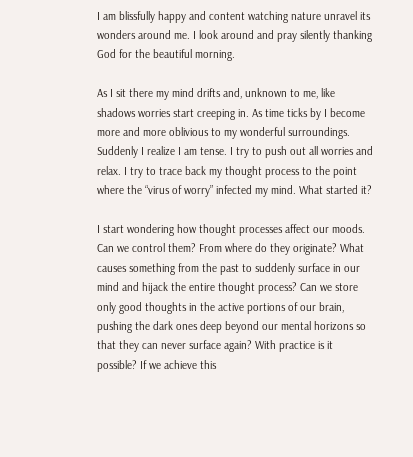I am blissfully happy and content watching nature unravel its wonders around me. I look around and pray silently thanking God for the beautiful morning.

As I sit there my mind drifts and, unknown to me, like shadows worries start creeping in. As time ticks by I become more and more oblivious to my wonderful surroundings. Suddenly I realize I am tense. I try to push out all worries and relax. I try to trace back my thought process to the point where the “virus of worry” infected my mind. What started it?

I start wondering how thought processes affect our moods. Can we control them? From where do they originate? What causes something from the past to suddenly surface in our mind and hijack the entire thought process? Can we store only good thoughts in the active portions of our brain, pushing the dark ones deep beyond our mental horizons so that they can never surface again? With practice is it possible? If we achieve this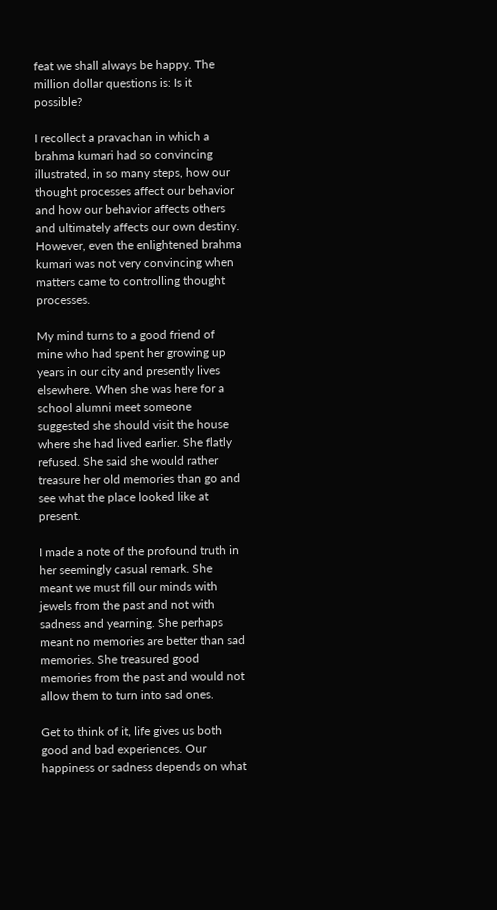feat we shall always be happy. The million dollar questions is: Is it possible?

I recollect a pravachan in which a brahma kumari had so convincing illustrated, in so many steps, how our thought processes affect our behavior and how our behavior affects others and ultimately affects our own destiny. However, even the enlightened brahma kumari was not very convincing when matters came to controlling thought processes.

My mind turns to a good friend of mine who had spent her growing up years in our city and presently lives elsewhere. When she was here for a school alumni meet someone suggested she should visit the house where she had lived earlier. She flatly refused. She said she would rather treasure her old memories than go and see what the place looked like at present.

I made a note of the profound truth in her seemingly casual remark. She meant we must fill our minds with jewels from the past and not with sadness and yearning. She perhaps meant no memories are better than sad memories. She treasured good memories from the past and would not allow them to turn into sad ones.

Get to think of it, life gives us both good and bad experiences. Our happiness or sadness depends on what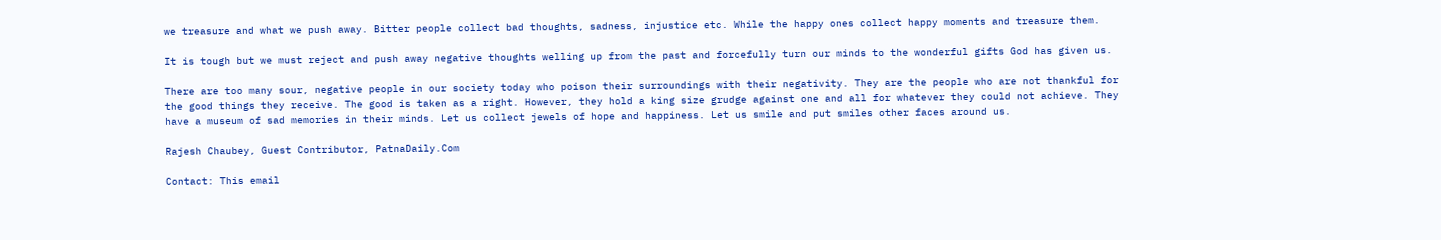we treasure and what we push away. Bitter people collect bad thoughts, sadness, injustice etc. While the happy ones collect happy moments and treasure them.

It is tough but we must reject and push away negative thoughts welling up from the past and forcefully turn our minds to the wonderful gifts God has given us.

There are too many sour, negative people in our society today who poison their surroundings with their negativity. They are the people who are not thankful for the good things they receive. The good is taken as a right. However, they hold a king size grudge against one and all for whatever they could not achieve. They have a museum of sad memories in their minds. Let us collect jewels of hope and happiness. Let us smile and put smiles other faces around us.

Rajesh Chaubey, Guest Contributor, PatnaDaily.Com

Contact: This email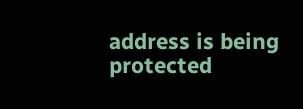address is being protected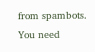from spambots. You need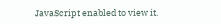JavaScript enabled to view it.